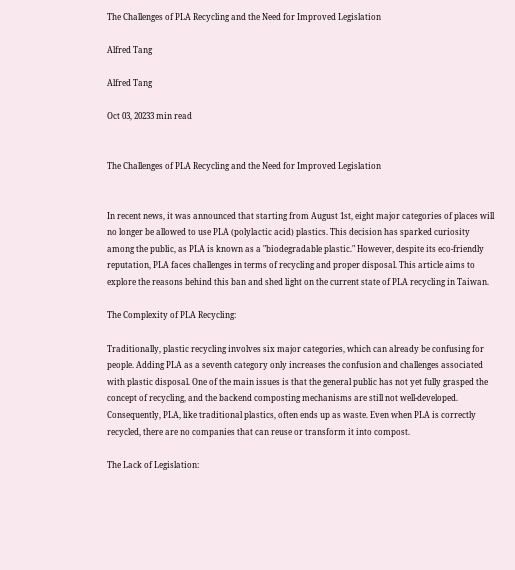The Challenges of PLA Recycling and the Need for Improved Legislation

Alfred Tang

Alfred Tang

Oct 03, 20233 min read


The Challenges of PLA Recycling and the Need for Improved Legislation


In recent news, it was announced that starting from August 1st, eight major categories of places will no longer be allowed to use PLA (polylactic acid) plastics. This decision has sparked curiosity among the public, as PLA is known as a "biodegradable plastic." However, despite its eco-friendly reputation, PLA faces challenges in terms of recycling and proper disposal. This article aims to explore the reasons behind this ban and shed light on the current state of PLA recycling in Taiwan.

The Complexity of PLA Recycling:

Traditionally, plastic recycling involves six major categories, which can already be confusing for people. Adding PLA as a seventh category only increases the confusion and challenges associated with plastic disposal. One of the main issues is that the general public has not yet fully grasped the concept of recycling, and the backend composting mechanisms are still not well-developed. Consequently, PLA, like traditional plastics, often ends up as waste. Even when PLA is correctly recycled, there are no companies that can reuse or transform it into compost.

The Lack of Legislation: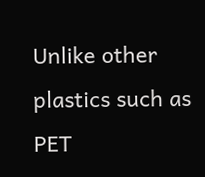Unlike other plastics such as PET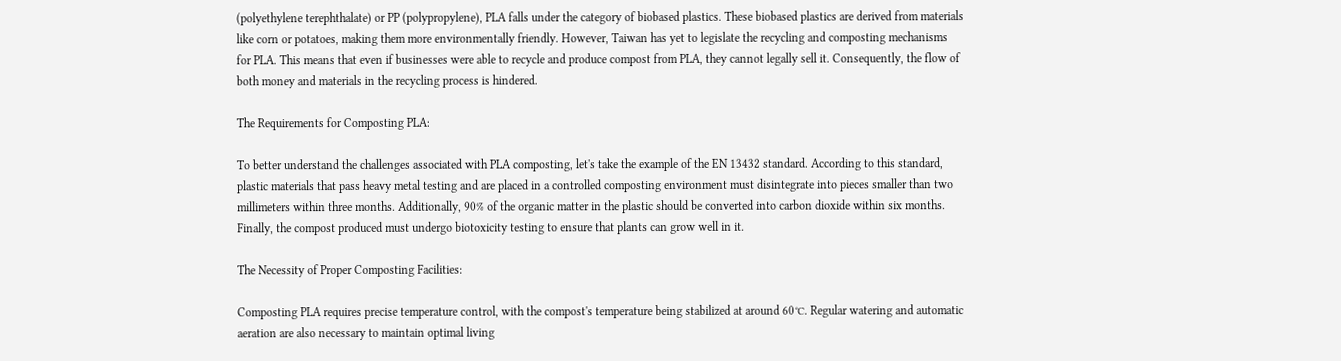(polyethylene terephthalate) or PP (polypropylene), PLA falls under the category of biobased plastics. These biobased plastics are derived from materials like corn or potatoes, making them more environmentally friendly. However, Taiwan has yet to legislate the recycling and composting mechanisms for PLA. This means that even if businesses were able to recycle and produce compost from PLA, they cannot legally sell it. Consequently, the flow of both money and materials in the recycling process is hindered.

The Requirements for Composting PLA:

To better understand the challenges associated with PLA composting, let's take the example of the EN 13432 standard. According to this standard, plastic materials that pass heavy metal testing and are placed in a controlled composting environment must disintegrate into pieces smaller than two millimeters within three months. Additionally, 90% of the organic matter in the plastic should be converted into carbon dioxide within six months. Finally, the compost produced must undergo biotoxicity testing to ensure that plants can grow well in it.

The Necessity of Proper Composting Facilities:

Composting PLA requires precise temperature control, with the compost's temperature being stabilized at around 60℃. Regular watering and automatic aeration are also necessary to maintain optimal living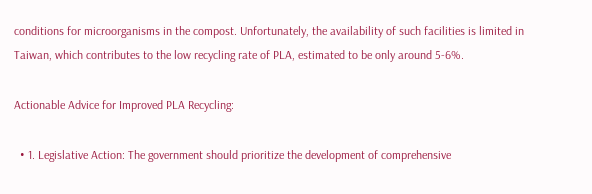conditions for microorganisms in the compost. Unfortunately, the availability of such facilities is limited in Taiwan, which contributes to the low recycling rate of PLA, estimated to be only around 5-6%.

Actionable Advice for Improved PLA Recycling:

  • 1. Legislative Action: The government should prioritize the development of comprehensive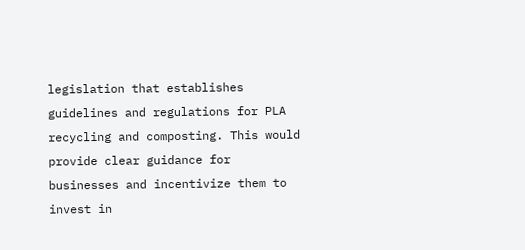legislation that establishes guidelines and regulations for PLA recycling and composting. This would provide clear guidance for businesses and incentivize them to invest in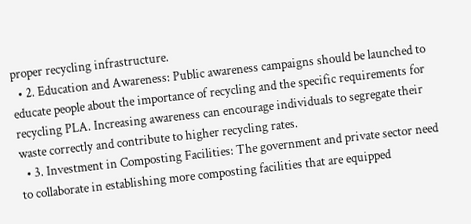proper recycling infrastructure.
  • 2. Education and Awareness: Public awareness campaigns should be launched to educate people about the importance of recycling and the specific requirements for recycling PLA. Increasing awareness can encourage individuals to segregate their waste correctly and contribute to higher recycling rates.
  • 3. Investment in Composting Facilities: The government and private sector need to collaborate in establishing more composting facilities that are equipped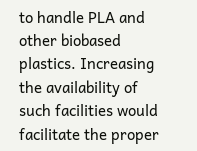to handle PLA and other biobased plastics. Increasing the availability of such facilities would facilitate the proper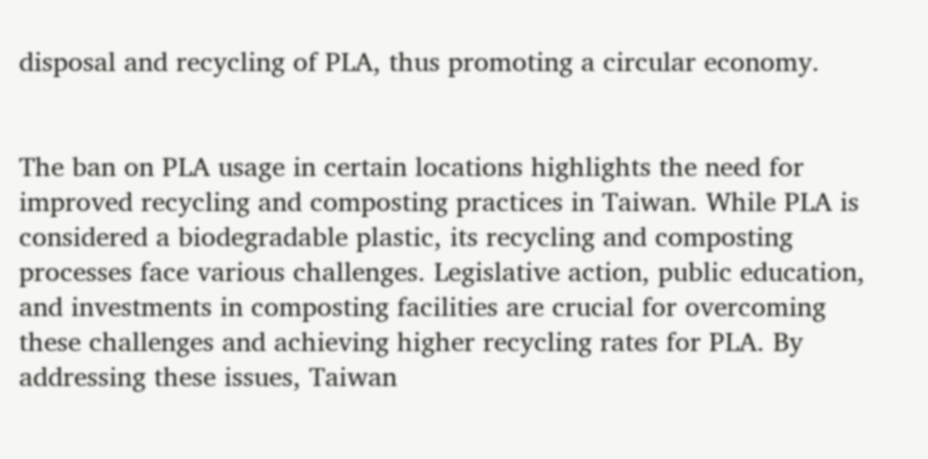disposal and recycling of PLA, thus promoting a circular economy.


The ban on PLA usage in certain locations highlights the need for improved recycling and composting practices in Taiwan. While PLA is considered a biodegradable plastic, its recycling and composting processes face various challenges. Legislative action, public education, and investments in composting facilities are crucial for overcoming these challenges and achieving higher recycling rates for PLA. By addressing these issues, Taiwan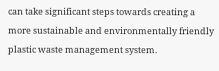can take significant steps towards creating a more sustainable and environmentally friendly plastic waste management system.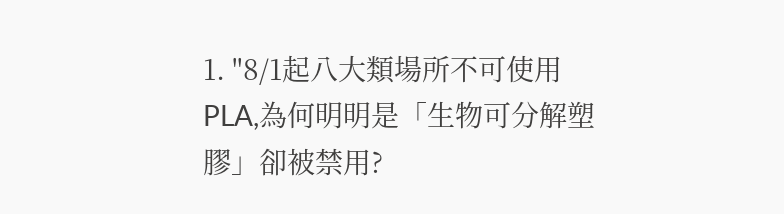1. "8/1起八大類場所不可使用PLA,為何明明是「生物可分解塑膠」卻被禁用?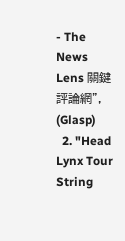- The News Lens 關鍵評論網", (Glasp)
  2. "Head Lynx Tour String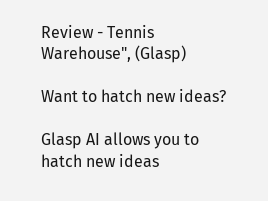Review - Tennis Warehouse", (Glasp)

Want to hatch new ideas?

Glasp AI allows you to hatch new ideas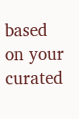based on your curated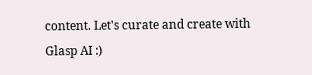content. Let's curate and create with Glasp AI :)